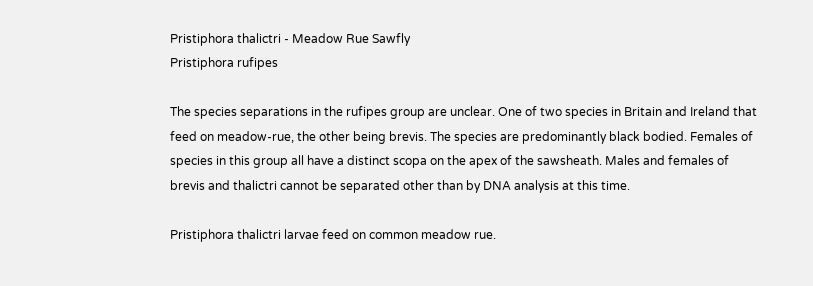Pristiphora thalictri - Meadow Rue Sawfly
Pristiphora rufipes

The species separations in the rufipes group are unclear. One of two species in Britain and Ireland that feed on meadow-rue, the other being brevis. The species are predominantly black bodied. Females of species in this group all have a distinct scopa on the apex of the sawsheath. Males and females of brevis and thalictri cannot be separated other than by DNA analysis at this time.

Pristiphora thalictri larvae feed on common meadow rue.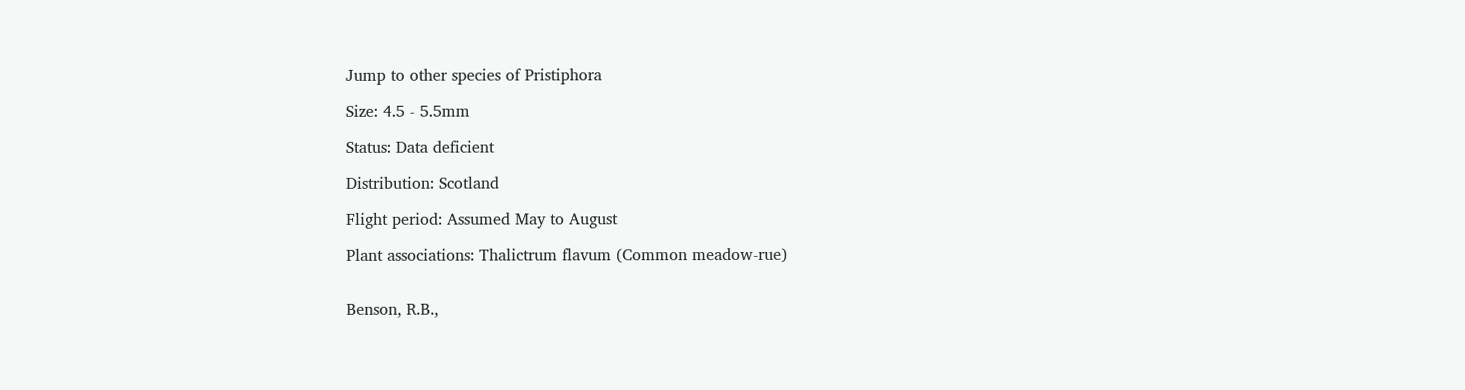Jump to other species of Pristiphora

Size: 4.5 - 5.5mm

Status: Data deficient

Distribution: Scotland

Flight period: Assumed May to August

Plant associations: Thalictrum flavum (Common meadow-rue)


Benson, R.B.,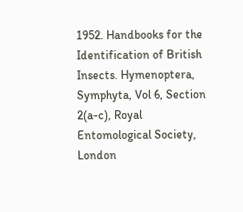1952. Handbooks for the Identification of British Insects. Hymenoptera, Symphyta, Vol 6, Section 2(a-c), Royal Entomological Society, London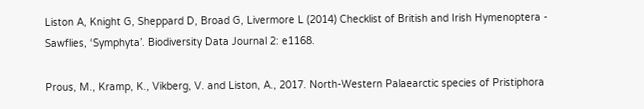Liston A, Knight G, Sheppard D, Broad G, Livermore L (2014) Checklist of British and Irish Hymenoptera - Sawflies, ‘Symphyta’. Biodiversity Data Journal 2: e1168.

Prous, M., Kramp, K., Vikberg, V. and Liston, A., 2017. North-Western Palaearctic species of Pristiphora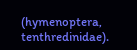(hymenoptera, tenthredinidae).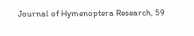Journal of Hymenoptera Research, 59